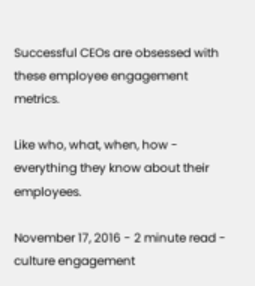Successful CEOs are obsessed with these employee engagement metrics.

Like who, what, when, how - everything they know about their employees.

November 17, 2016 - 2 minute read -
culture engagement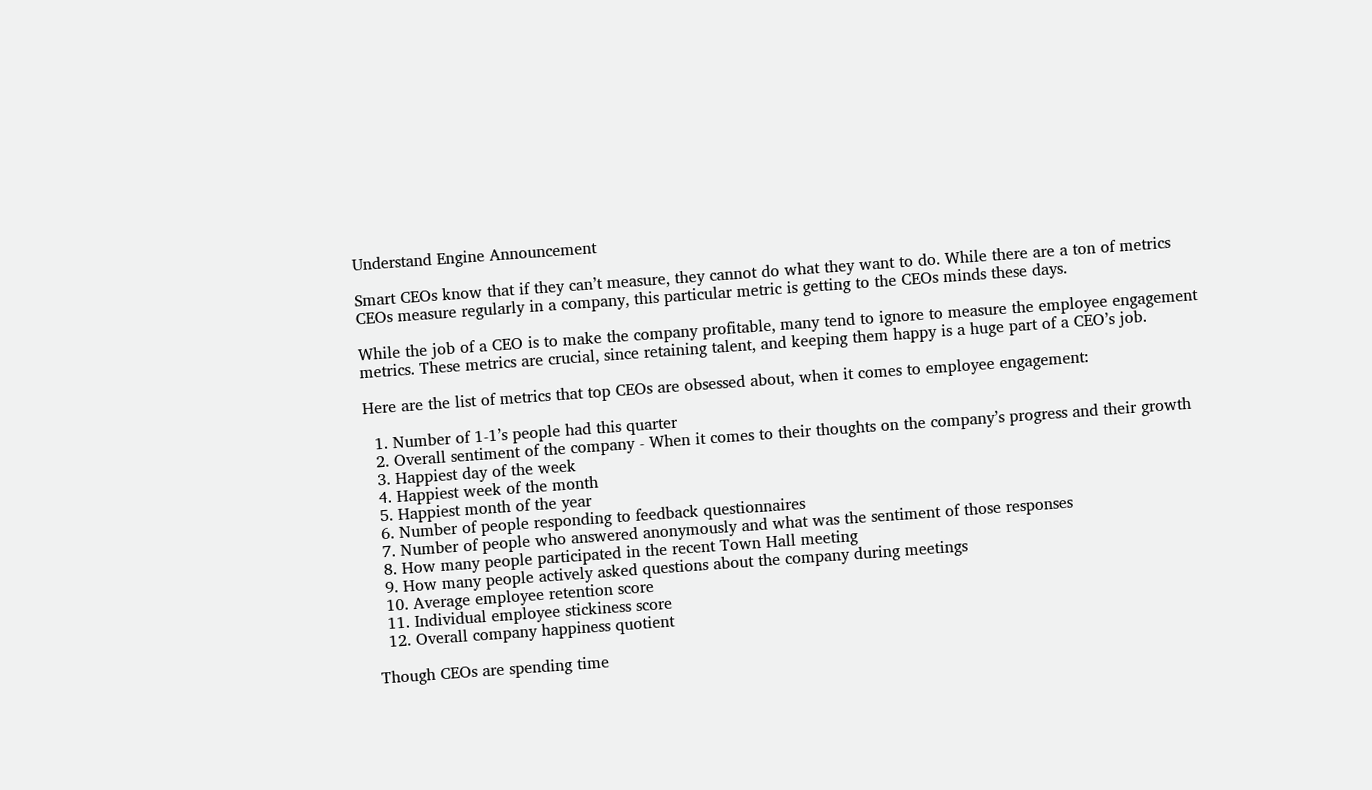Understand Engine Announcement

Smart CEOs know that if they can’t measure, they cannot do what they want to do. While there are a ton of metrics CEOs measure regularly in a company, this particular metric is getting to the CEOs minds these days.

While the job of a CEO is to make the company profitable, many tend to ignore to measure the employee engagement metrics. These metrics are crucial, since retaining talent, and keeping them happy is a huge part of a CEO’s job.

Here are the list of metrics that top CEOs are obsessed about, when it comes to employee engagement:

  1. Number of 1-1’s people had this quarter
  2. Overall sentiment of the company - When it comes to their thoughts on the company’s progress and their growth
  3. Happiest day of the week
  4. Happiest week of the month
  5. Happiest month of the year
  6. Number of people responding to feedback questionnaires
  7. Number of people who answered anonymously and what was the sentiment of those responses
  8. How many people participated in the recent Town Hall meeting
  9. How many people actively asked questions about the company during meetings
  10. Average employee retention score
  11. Individual employee stickiness score
  12. Overall company happiness quotient

Though CEOs are spending time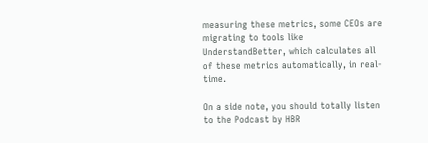measuring these metrics, some CEOs are migrating to tools like UnderstandBetter, which calculates all of these metrics automatically, in real-time.

On a side note, you should totally listen to the Podcast by HBR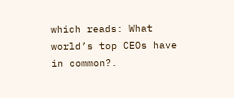which reads: What world’s top CEOs have in common?.